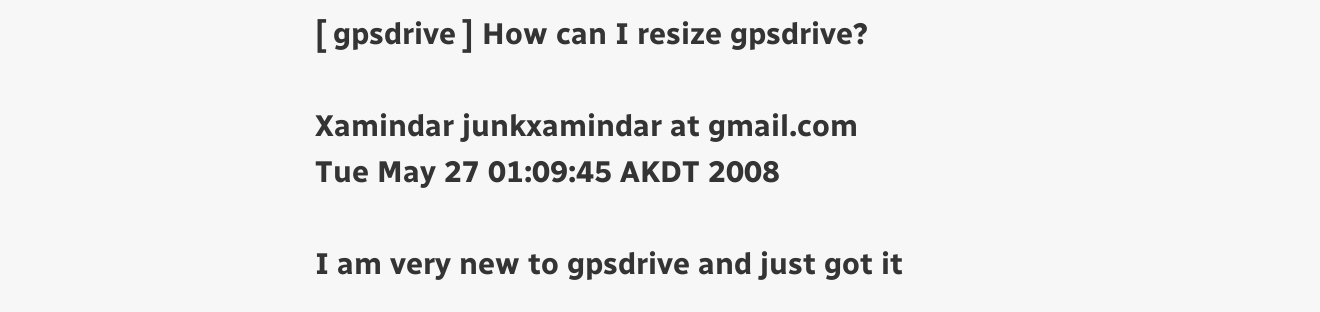[ gpsdrive ] How can I resize gpsdrive?

Xamindar junkxamindar at gmail.com
Tue May 27 01:09:45 AKDT 2008

I am very new to gpsdrive and just got it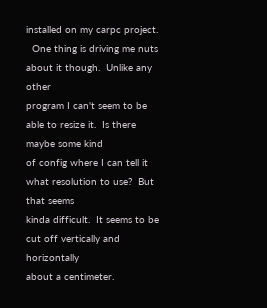installed on my carpc project.
  One thing is driving me nuts about it though.  Unlike any other
program I can't seem to be able to resize it.  Is there maybe some kind
of config where I can tell it what resolution to use?  But that seems
kinda difficult.  It seems to be cut off vertically and horizontally
about a centimeter.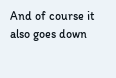And of course it also goes down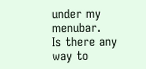under my menubar.
Is there any way to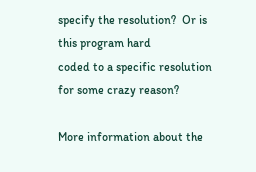specify the resolution?  Or is this program hard
coded to a specific resolution for some crazy reason?

More information about the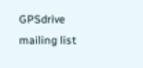GPSdrive mailing list